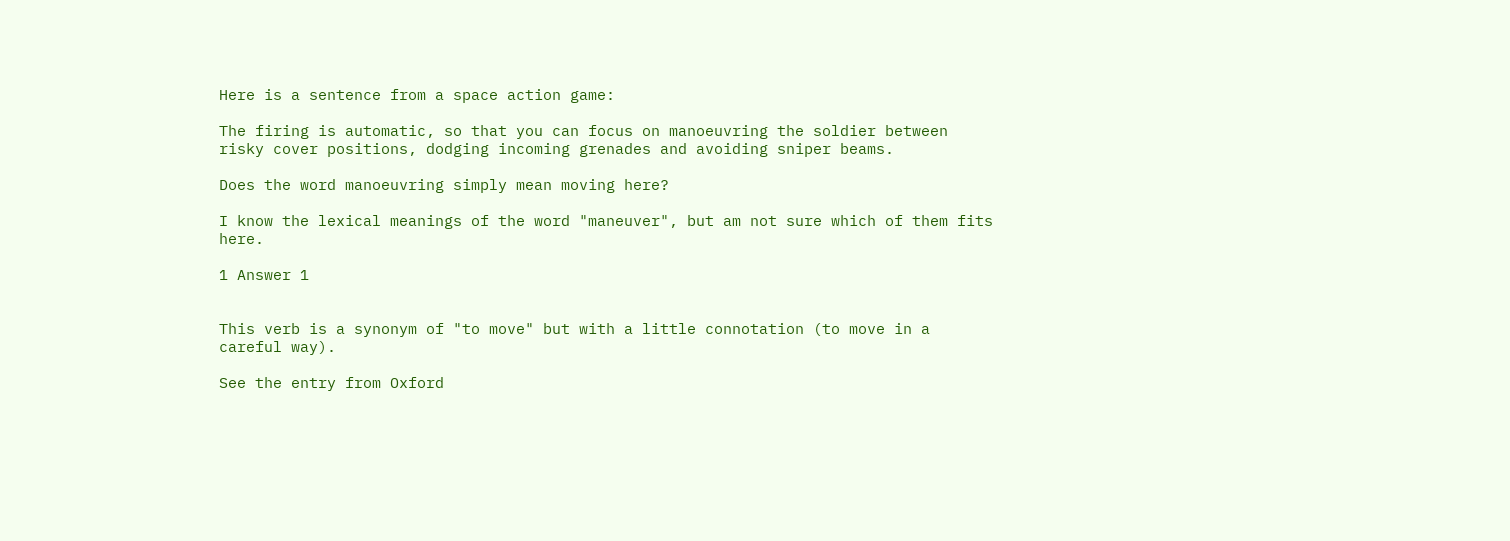Here is a sentence from a space action game:

The firing is automatic, so that you can focus on manoeuvring the soldier between risky cover positions, dodging incoming grenades and avoiding sniper beams.

Does the word manoeuvring simply mean moving here?

I know the lexical meanings of the word "maneuver", but am not sure which of them fits here.

1 Answer 1


This verb is a synonym of "to move" but with a little connotation (to move in a careful way).

See the entry from Oxford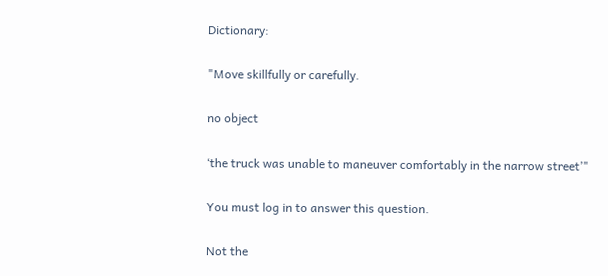Dictionary:

"Move skillfully or carefully.

no object

‘the truck was unable to maneuver comfortably in the narrow street’"

You must log in to answer this question.

Not the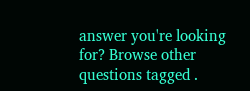answer you're looking for? Browse other questions tagged .